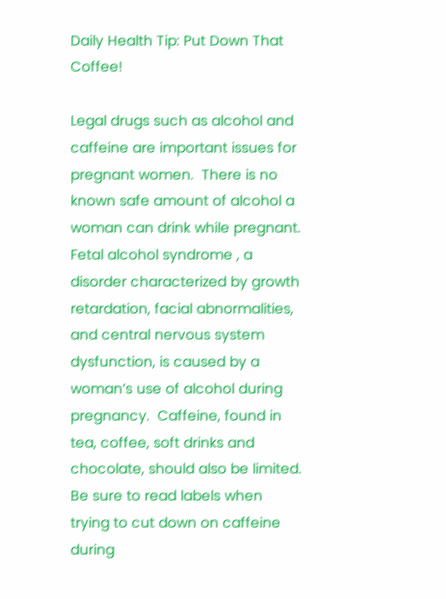Daily Health Tip: Put Down That Coffee!

Legal drugs such as alcohol and caffeine are important issues for pregnant women.  There is no known safe amount of alcohol a woman can drink while pregnant.  Fetal alcohol syndrome , a disorder characterized by growth retardation, facial abnormalities, and central nervous system dysfunction, is caused by a woman’s use of alcohol during pregnancy.  Caffeine, found in tea, coffee, soft drinks and chocolate, should also be limited.  Be sure to read labels when trying to cut down on caffeine during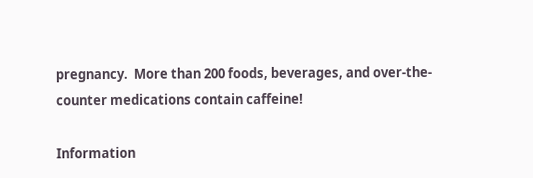pregnancy.  More than 200 foods, beverages, and over-the-counter medications contain caffeine!

Information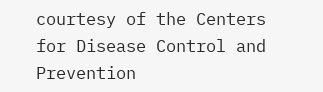courtesy of the Centers for Disease Control and Prevention